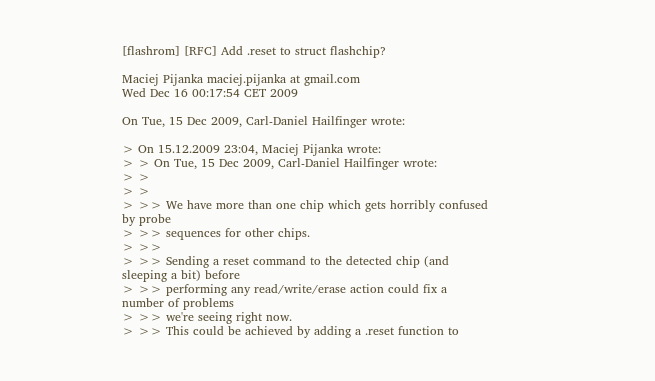[flashrom] [RFC] Add .reset to struct flashchip?

Maciej Pijanka maciej.pijanka at gmail.com
Wed Dec 16 00:17:54 CET 2009

On Tue, 15 Dec 2009, Carl-Daniel Hailfinger wrote:

> On 15.12.2009 23:04, Maciej Pijanka wrote:
> > On Tue, 15 Dec 2009, Carl-Daniel Hailfinger wrote:
> >
> >
> >> We have more than one chip which gets horribly confused by probe
> >> sequences for other chips.
> >>
> >> Sending a reset command to the detected chip (and sleeping a bit) before
> >> performing any read/write/erase action could fix a number of problems
> >> we're seeing right now.
> >> This could be achieved by adding a .reset function to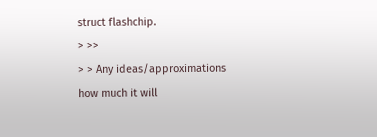struct flashchip.
> >>
> > Any ideas/approximations how much it will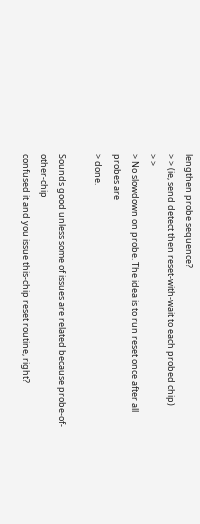lengthen probe sequence?
> > (ie, send detect then reset-with-wait to each probed chip)
> >
> No slowdown on probe. The idea is to run reset once after all probes are
> done.

Sounds good unless some of issues are related because probe-of-other-chip
confused it and you issue this-chip reset routine, right?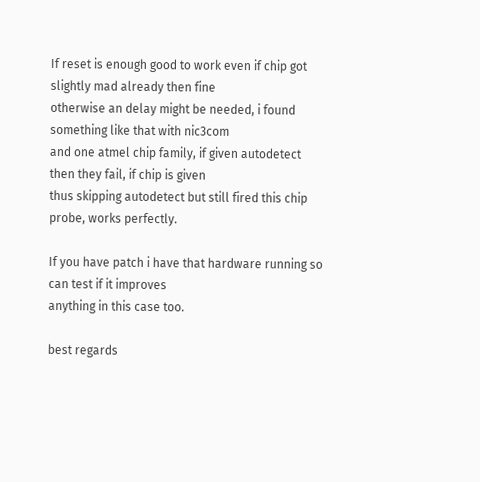If reset is enough good to work even if chip got slightly mad already then fine
otherwise an delay might be needed, i found something like that with nic3com
and one atmel chip family, if given autodetect then they fail, if chip is given
thus skipping autodetect but still fired this chip probe, works perfectly.

If you have patch i have that hardware running so can test if it improves
anything in this case too.

best regards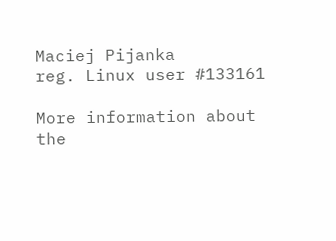Maciej Pijanka
reg. Linux user #133161

More information about the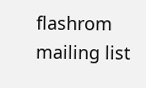flashrom mailing list